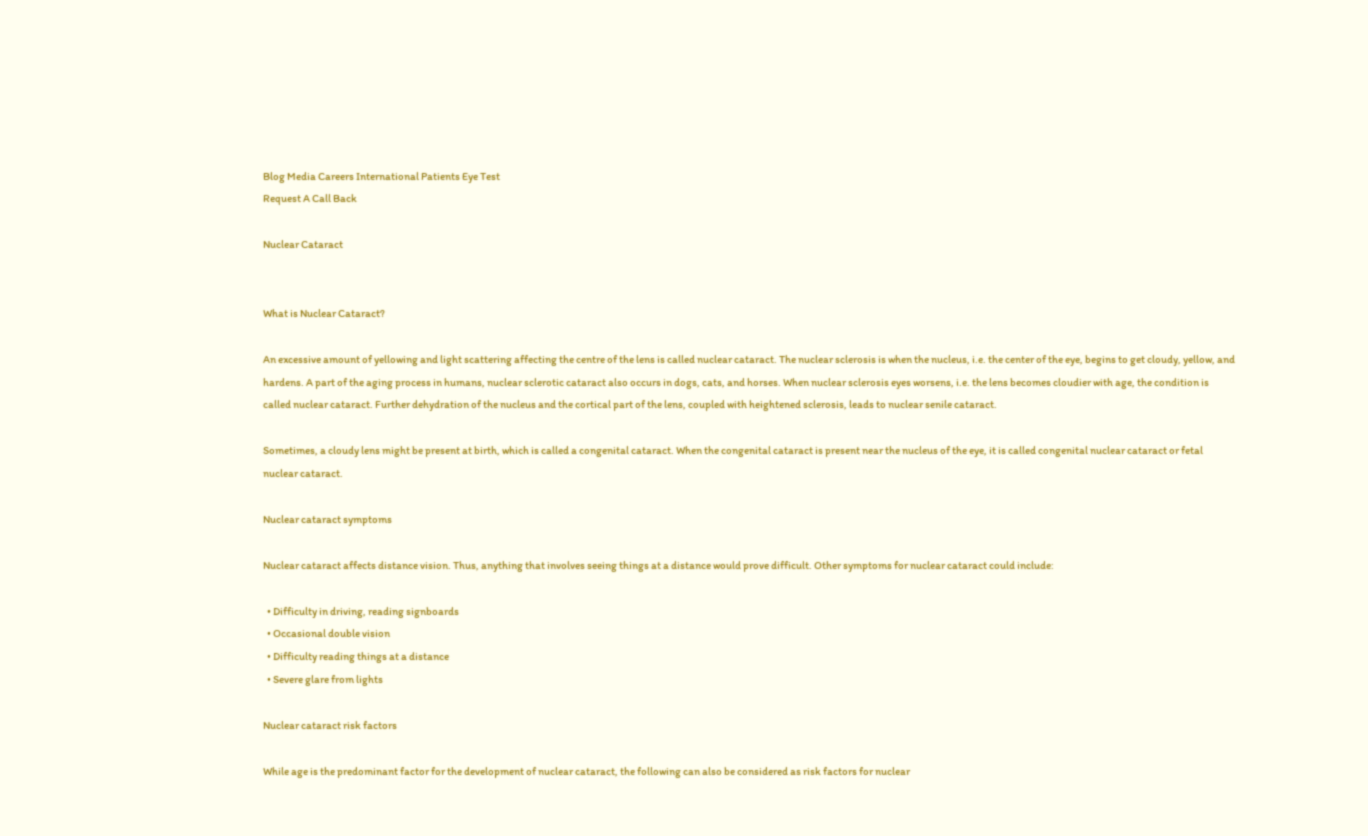Blog Media Careers International Patients Eye Test
Request A Call Back

Nuclear Cataract


What is Nuclear Cataract?

An excessive amount of yellowing and light scattering affecting the centre of the lens is called nuclear cataract. The nuclear sclerosis is when the nucleus, i.e. the center of the eye, begins to get cloudy, yellow, and hardens. A part of the aging process in humans, nuclear sclerotic cataract also occurs in dogs, cats, and horses. When nuclear sclerosis eyes worsens, i.e. the lens becomes cloudier with age, the condition is called nuclear cataract. Further dehydration of the nucleus and the cortical part of the lens, coupled with heightened sclerosis, leads to nuclear senile cataract.

Sometimes, a cloudy lens might be present at birth, which is called a congenital cataract. When the congenital cataract is present near the nucleus of the eye, it is called congenital nuclear cataract or fetal nuclear cataract.

Nuclear cataract symptoms

Nuclear cataract affects distance vision. Thus, anything that involves seeing things at a distance would prove difficult. Other symptoms for nuclear cataract could include:

  • Difficulty in driving, reading signboards
  • Occasional double vision
  • Difficulty reading things at a distance
  • Severe glare from lights

Nuclear cataract risk factors

While age is the predominant factor for the development of nuclear cataract, the following can also be considered as risk factors for nuclear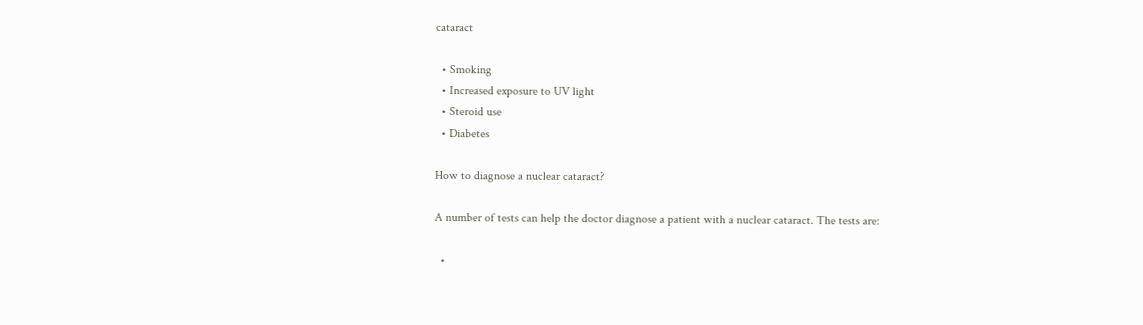cataract

  • Smoking
  • Increased exposure to UV light
  • Steroid use
  • Diabetes

How to diagnose a nuclear cataract?

A number of tests can help the doctor diagnose a patient with a nuclear cataract. The tests are:

  •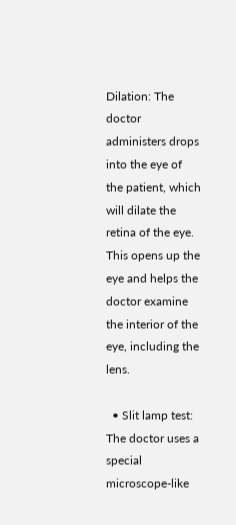Dilation: The doctor administers drops into the eye of the patient, which will dilate the retina of the eye. This opens up the eye and helps the doctor examine the interior of the eye, including the lens.

  • Slit lamp test: The doctor uses a special microscope-like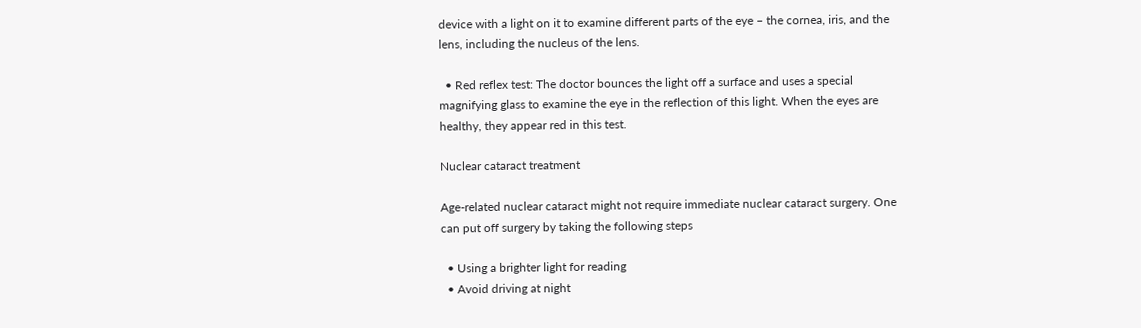device with a light on it to examine different parts of the eye – the cornea, iris, and the lens, including the nucleus of the lens.

  • Red reflex test: The doctor bounces the light off a surface and uses a special magnifying glass to examine the eye in the reflection of this light. When the eyes are healthy, they appear red in this test.

Nuclear cataract treatment

Age-related nuclear cataract might not require immediate nuclear cataract surgery. One can put off surgery by taking the following steps

  • Using a brighter light for reading
  • Avoid driving at night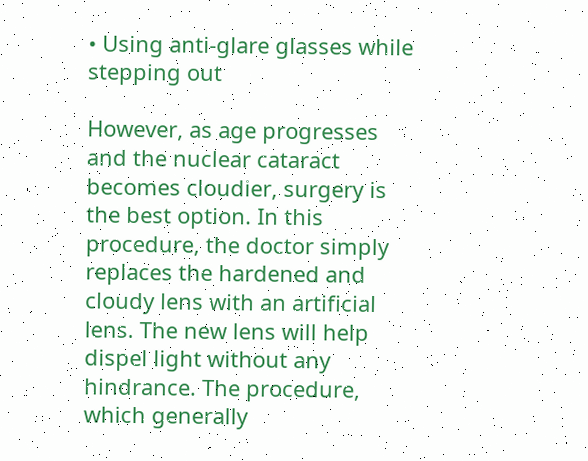• Using anti-glare glasses while stepping out

However, as age progresses and the nuclear cataract becomes cloudier, surgery is the best option. In this procedure, the doctor simply replaces the hardened and cloudy lens with an artificial lens. The new lens will help dispel light without any hindrance. The procedure, which generally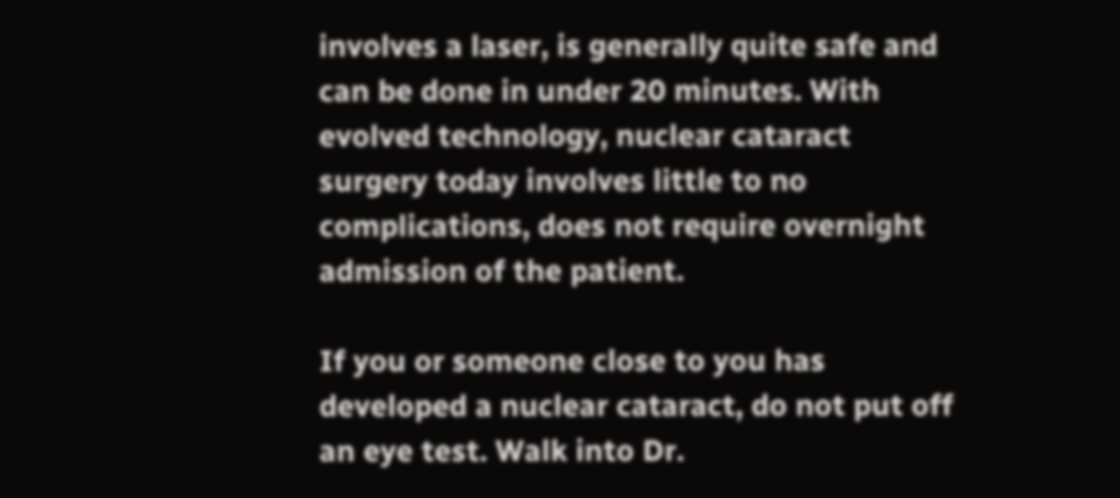involves a laser, is generally quite safe and can be done in under 20 minutes. With evolved technology, nuclear cataract surgery today involves little to no complications, does not require overnight admission of the patient.

If you or someone close to you has developed a nuclear cataract, do not put off an eye test. Walk into Dr.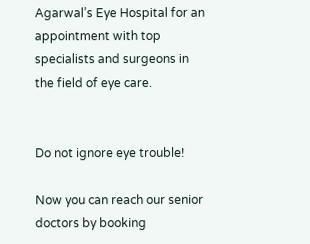Agarwal’s Eye Hospital for an appointment with top specialists and surgeons in the field of eye care.


Do not ignore eye trouble!

Now you can reach our senior doctors by booking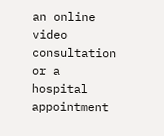an online video consultation or a hospital appointment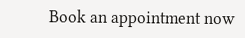Book an appointment now